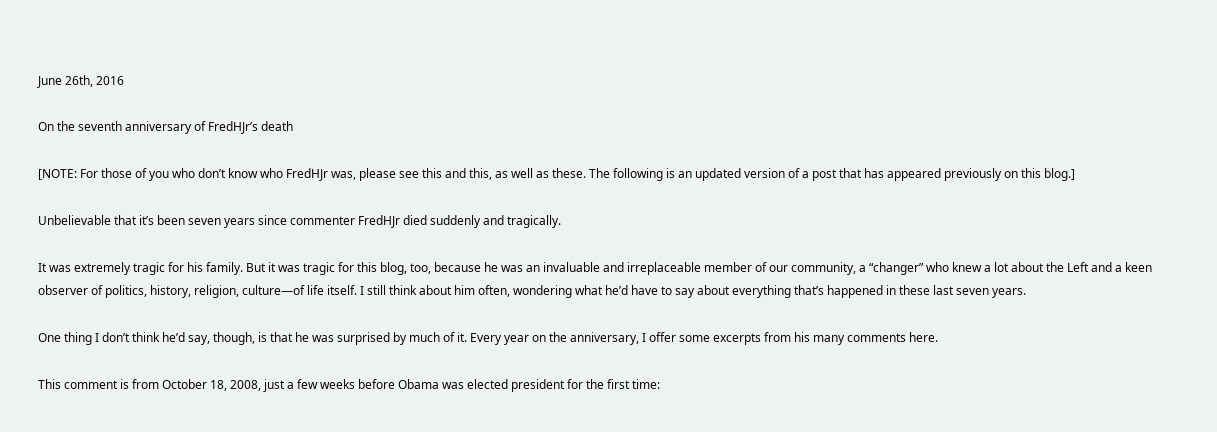June 26th, 2016

On the seventh anniversary of FredHJr’s death

[NOTE: For those of you who don’t know who FredHJr was, please see this and this, as well as these. The following is an updated version of a post that has appeared previously on this blog.]

Unbelievable that it’s been seven years since commenter FredHJr died suddenly and tragically.

It was extremely tragic for his family. But it was tragic for this blog, too, because he was an invaluable and irreplaceable member of our community, a “changer” who knew a lot about the Left and a keen observer of politics, history, religion, culture—of life itself. I still think about him often, wondering what he’d have to say about everything that’s happened in these last seven years.

One thing I don’t think he’d say, though, is that he was surprised by much of it. Every year on the anniversary, I offer some excerpts from his many comments here.

This comment is from October 18, 2008, just a few weeks before Obama was elected president for the first time: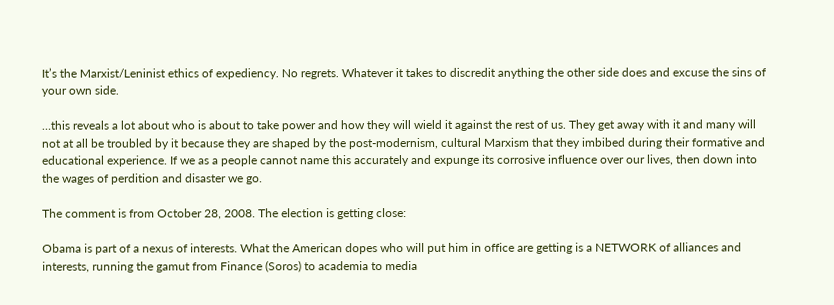It’s the Marxist/Leninist ethics of expediency. No regrets. Whatever it takes to discredit anything the other side does and excuse the sins of your own side.

…this reveals a lot about who is about to take power and how they will wield it against the rest of us. They get away with it and many will not at all be troubled by it because they are shaped by the post-modernism, cultural Marxism that they imbibed during their formative and educational experience. If we as a people cannot name this accurately and expunge its corrosive influence over our lives, then down into the wages of perdition and disaster we go.

The comment is from October 28, 2008. The election is getting close:

Obama is part of a nexus of interests. What the American dopes who will put him in office are getting is a NETWORK of alliances and interests, running the gamut from Finance (Soros) to academia to media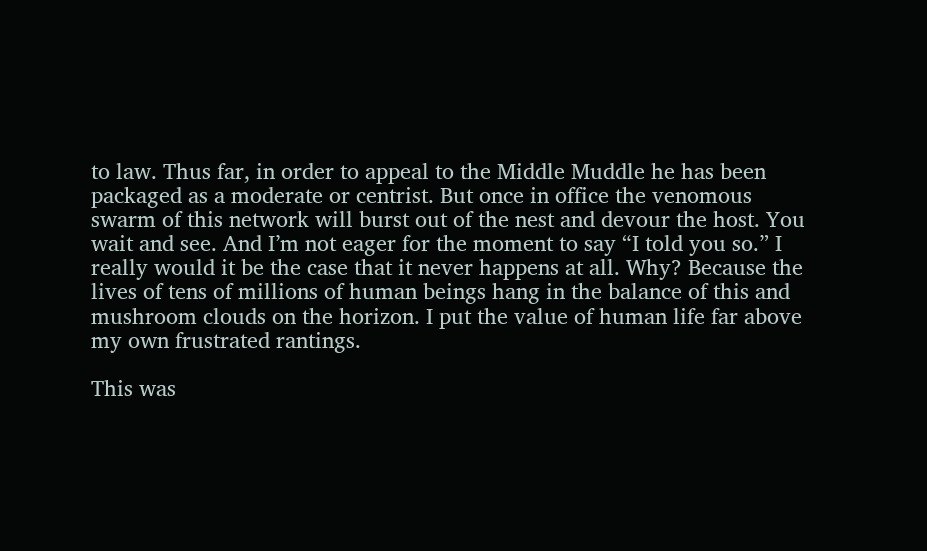to law. Thus far, in order to appeal to the Middle Muddle he has been packaged as a moderate or centrist. But once in office the venomous swarm of this network will burst out of the nest and devour the host. You wait and see. And I’m not eager for the moment to say “I told you so.” I really would it be the case that it never happens at all. Why? Because the lives of tens of millions of human beings hang in the balance of this and mushroom clouds on the horizon. I put the value of human life far above my own frustrated rantings.

This was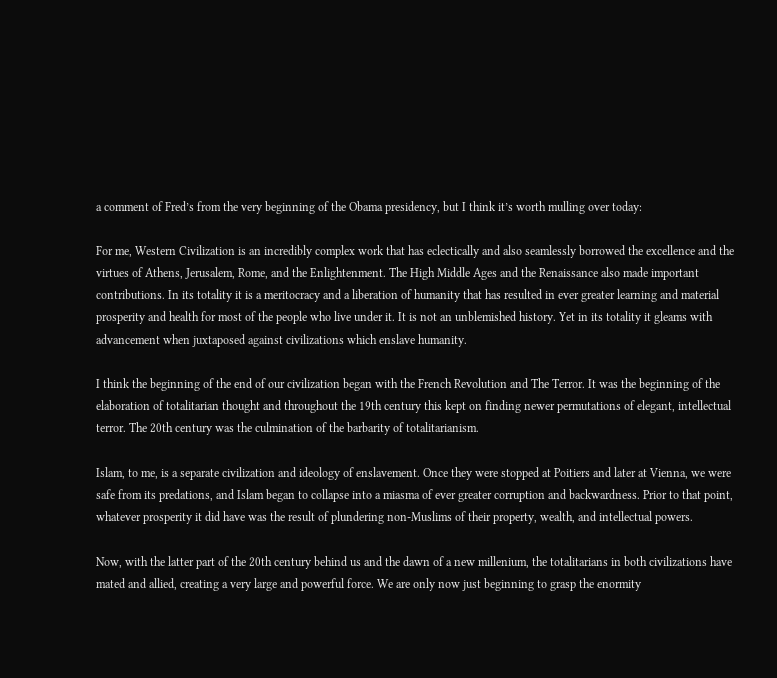a comment of Fred’s from the very beginning of the Obama presidency, but I think it’s worth mulling over today:

For me, Western Civilization is an incredibly complex work that has eclectically and also seamlessly borrowed the excellence and the virtues of Athens, Jerusalem, Rome, and the Enlightenment. The High Middle Ages and the Renaissance also made important contributions. In its totality it is a meritocracy and a liberation of humanity that has resulted in ever greater learning and material prosperity and health for most of the people who live under it. It is not an unblemished history. Yet in its totality it gleams with advancement when juxtaposed against civilizations which enslave humanity.

I think the beginning of the end of our civilization began with the French Revolution and The Terror. It was the beginning of the elaboration of totalitarian thought and throughout the 19th century this kept on finding newer permutations of elegant, intellectual terror. The 20th century was the culmination of the barbarity of totalitarianism.

Islam, to me, is a separate civilization and ideology of enslavement. Once they were stopped at Poitiers and later at Vienna, we were safe from its predations, and Islam began to collapse into a miasma of ever greater corruption and backwardness. Prior to that point, whatever prosperity it did have was the result of plundering non-Muslims of their property, wealth, and intellectual powers.

Now, with the latter part of the 20th century behind us and the dawn of a new millenium, the totalitarians in both civilizations have mated and allied, creating a very large and powerful force. We are only now just beginning to grasp the enormity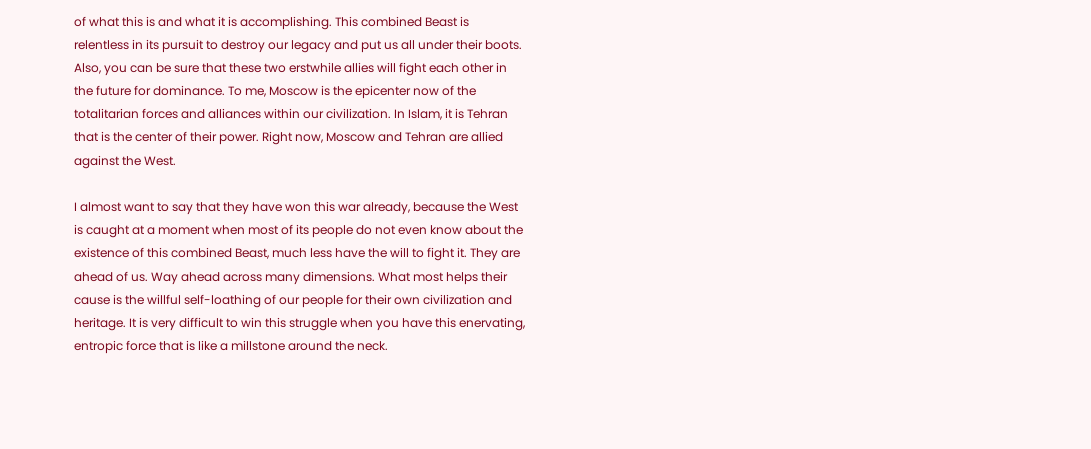of what this is and what it is accomplishing. This combined Beast is relentless in its pursuit to destroy our legacy and put us all under their boots. Also, you can be sure that these two erstwhile allies will fight each other in the future for dominance. To me, Moscow is the epicenter now of the totalitarian forces and alliances within our civilization. In Islam, it is Tehran that is the center of their power. Right now, Moscow and Tehran are allied against the West.

I almost want to say that they have won this war already, because the West is caught at a moment when most of its people do not even know about the existence of this combined Beast, much less have the will to fight it. They are ahead of us. Way ahead across many dimensions. What most helps their cause is the willful self-loathing of our people for their own civilization and heritage. It is very difficult to win this struggle when you have this enervating, entropic force that is like a millstone around the neck.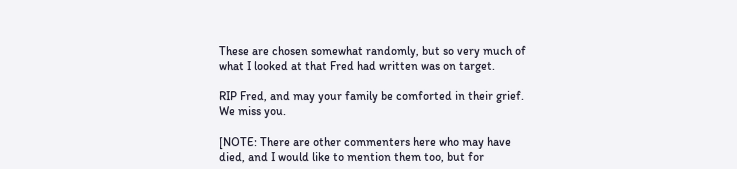These are chosen somewhat randomly, but so very much of what I looked at that Fred had written was on target.

RIP Fred, and may your family be comforted in their grief. We miss you.

[NOTE: There are other commenters here who may have died, and I would like to mention them too, but for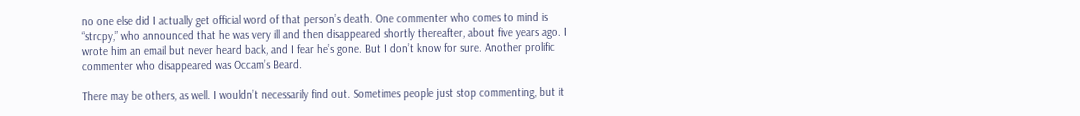no one else did I actually get official word of that person’s death. One commenter who comes to mind is “strcpy,” who announced that he was very ill and then disappeared shortly thereafter, about five years ago. I wrote him an email but never heard back, and I fear he’s gone. But I don’t know for sure. Another prolific commenter who disappeared was Occam’s Beard.

There may be others, as well. I wouldn’t necessarily find out. Sometimes people just stop commenting, but it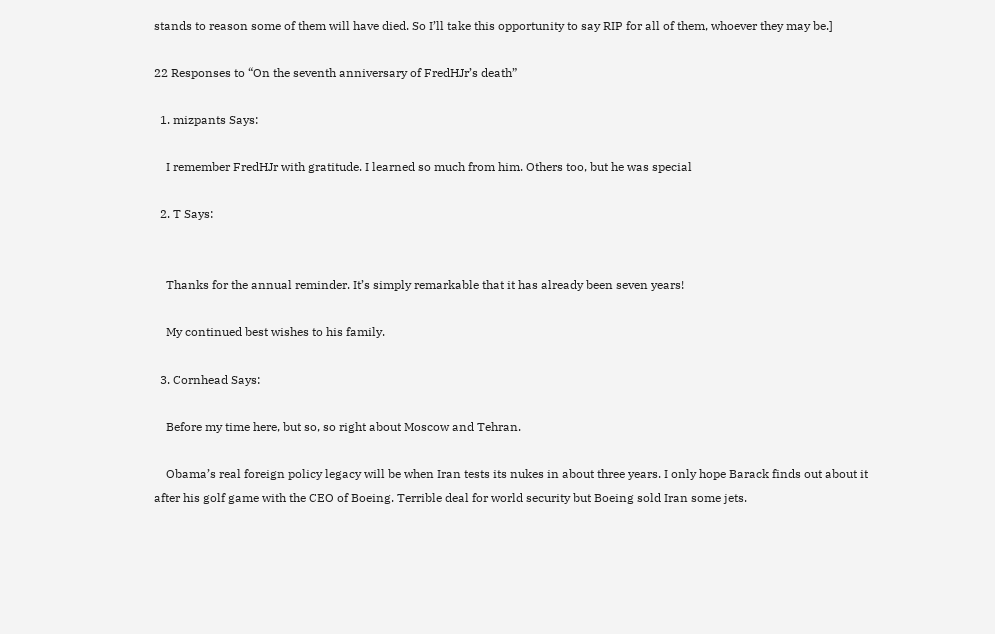stands to reason some of them will have died. So I’ll take this opportunity to say RIP for all of them, whoever they may be.]

22 Responses to “On the seventh anniversary of FredHJr’s death”

  1. mizpants Says:

    I remember FredHJr with gratitude. I learned so much from him. Others too, but he was special

  2. T Says:


    Thanks for the annual reminder. It’s simply remarkable that it has already been seven years!

    My continued best wishes to his family.

  3. Cornhead Says:

    Before my time here, but so, so right about Moscow and Tehran.

    Obama’s real foreign policy legacy will be when Iran tests its nukes in about three years. I only hope Barack finds out about it after his golf game with the CEO of Boeing. Terrible deal for world security but Boeing sold Iran some jets.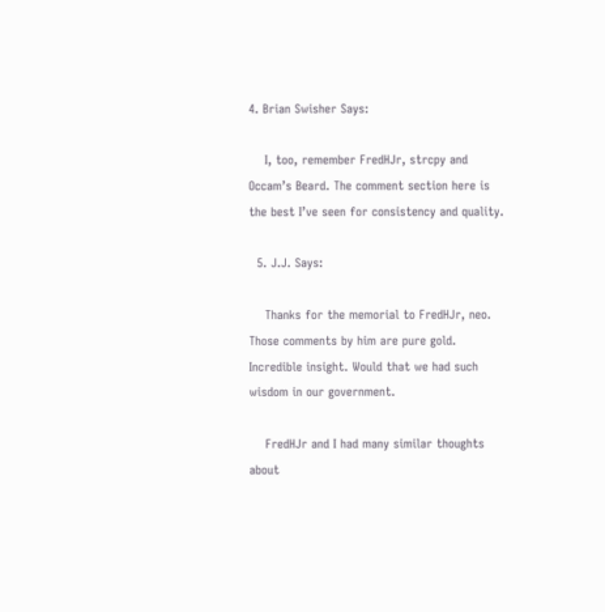4. Brian Swisher Says:

    I, too, remember FredHJr, strcpy and Occam’s Beard. The comment section here is the best I’ve seen for consistency and quality.

  5. J.J. Says:

    Thanks for the memorial to FredHJr, neo. Those comments by him are pure gold. Incredible insight. Would that we had such wisdom in our government.

    FredHJr and I had many similar thoughts about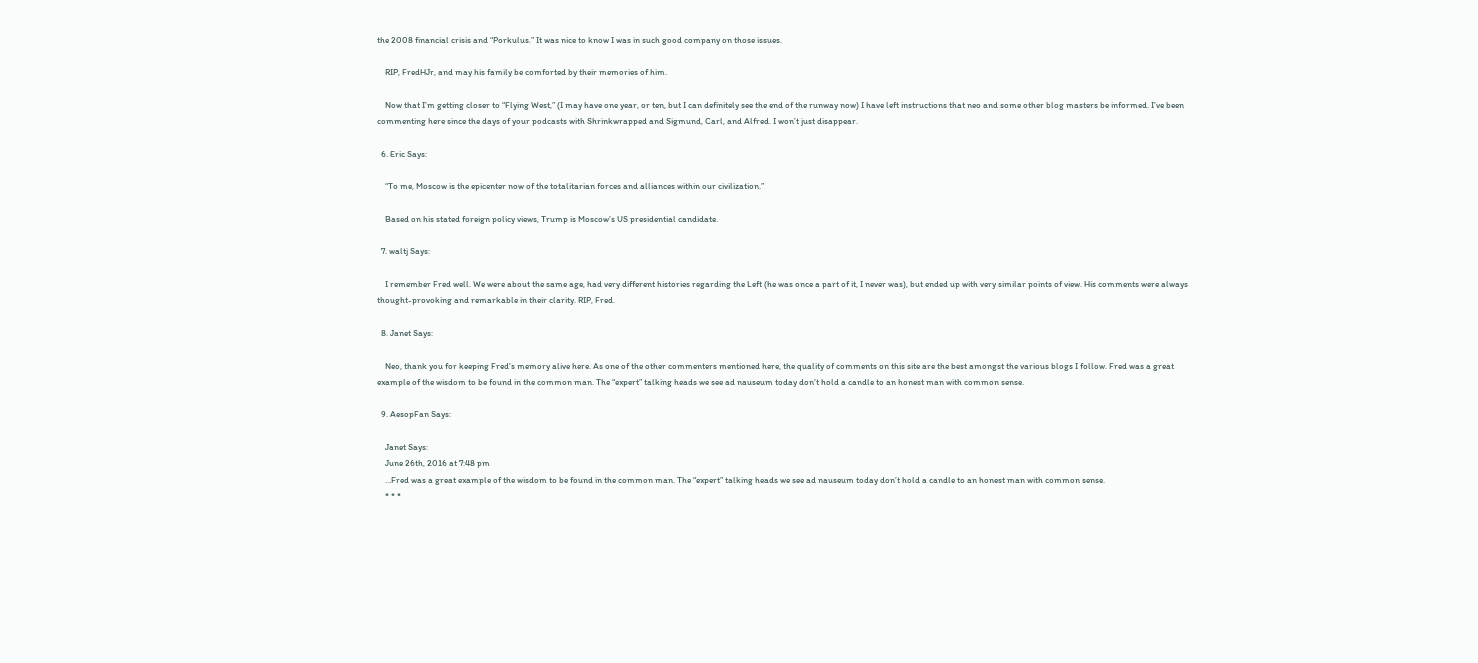the 2008 financial crisis and “Porkulus.” It was nice to know I was in such good company on those issues.

    RIP, FredHJr, and may his family be comforted by their memories of him.

    Now that I’m getting closer to “Flying West,” (I may have one year, or ten, but I can definitely see the end of the runway now) I have left instructions that neo and some other blog masters be informed. I’ve been commenting here since the days of your podcasts with Shrinkwrapped and Sigmund, Carl, and Alfred. I won’t just disappear.

  6. Eric Says:

    “To me, Moscow is the epicenter now of the totalitarian forces and alliances within our civilization.”

    Based on his stated foreign policy views, Trump is Moscow’s US presidential candidate.

  7. waltj Says:

    I remember Fred well. We were about the same age, had very different histories regarding the Left (he was once a part of it, I never was), but ended up with very similar points of view. His comments were always thought-provoking and remarkable in their clarity. RIP, Fred.

  8. Janet Says:

    Neo, thank you for keeping Fred’s memory alive here. As one of the other commenters mentioned here, the quality of comments on this site are the best amongst the various blogs I follow. Fred was a great example of the wisdom to be found in the common man. The “expert” talking heads we see ad nauseum today don’t hold a candle to an honest man with common sense.

  9. AesopFan Says:

    Janet Says:
    June 26th, 2016 at 7:48 pm
    …Fred was a great example of the wisdom to be found in the common man. The “expert” talking heads we see ad nauseum today don’t hold a candle to an honest man with common sense.
    * * *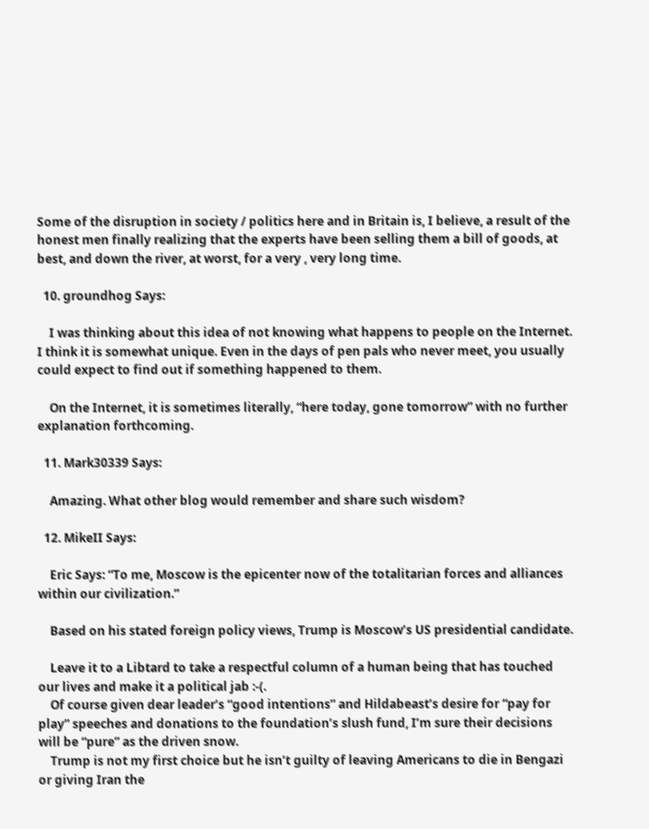Some of the disruption in society / politics here and in Britain is, I believe, a result of the honest men finally realizing that the experts have been selling them a bill of goods, at best, and down the river, at worst, for a very , very long time.

  10. groundhog Says:

    I was thinking about this idea of not knowing what happens to people on the Internet. I think it is somewhat unique. Even in the days of pen pals who never meet, you usually could expect to find out if something happened to them.

    On the Internet, it is sometimes literally, “here today, gone tomorrow” with no further explanation forthcoming.

  11. Mark30339 Says:

    Amazing. What other blog would remember and share such wisdom?

  12. MikeII Says:

    Eric Says: “To me, Moscow is the epicenter now of the totalitarian forces and alliances within our civilization.”

    Based on his stated foreign policy views, Trump is Moscow’s US presidential candidate.

    Leave it to a Libtard to take a respectful column of a human being that has touched our lives and make it a political jab :-(.
    Of course given dear leader’s “good intentions” and Hildabeast’s desire for “pay for play” speeches and donations to the foundation’s slush fund, I’m sure their decisions will be “pure” as the driven snow.
    Trump is not my first choice but he isn’t guilty of leaving Americans to die in Bengazi or giving Iran the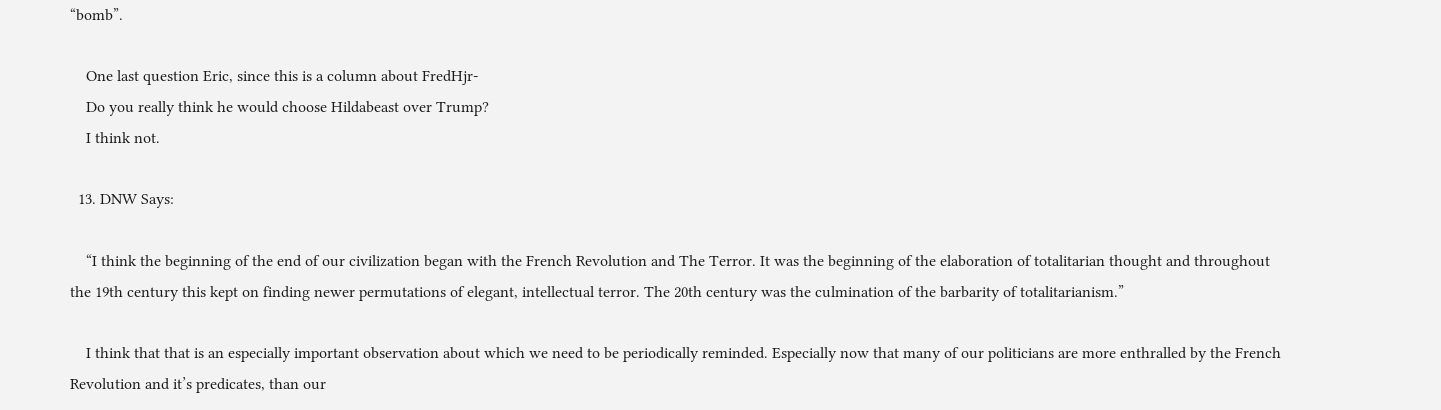“bomb”.

    One last question Eric, since this is a column about FredHjr-
    Do you really think he would choose Hildabeast over Trump?
    I think not.

  13. DNW Says:

    “I think the beginning of the end of our civilization began with the French Revolution and The Terror. It was the beginning of the elaboration of totalitarian thought and throughout the 19th century this kept on finding newer permutations of elegant, intellectual terror. The 20th century was the culmination of the barbarity of totalitarianism.”

    I think that that is an especially important observation about which we need to be periodically reminded. Especially now that many of our politicians are more enthralled by the French Revolution and it’s predicates, than our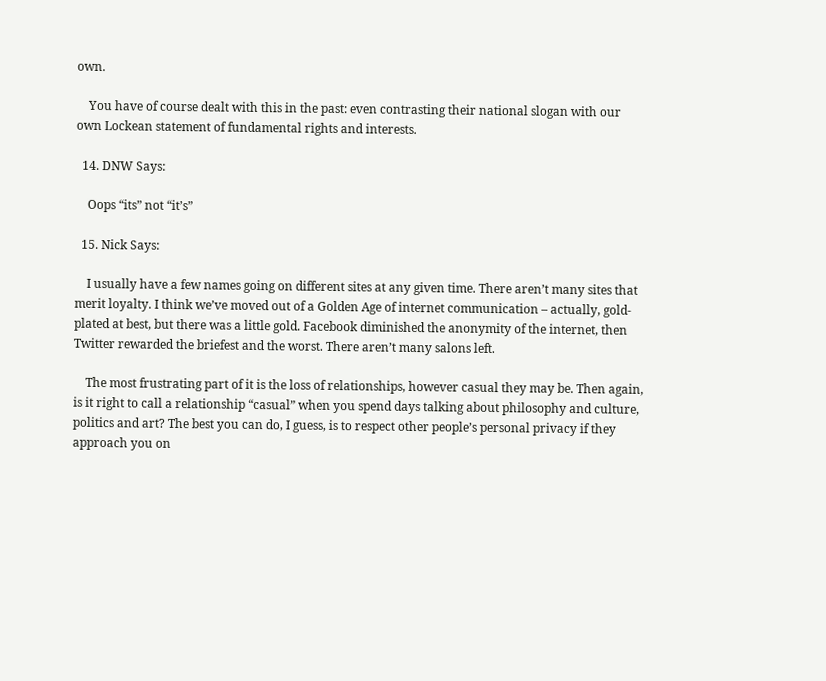own.

    You have of course dealt with this in the past: even contrasting their national slogan with our own Lockean statement of fundamental rights and interests.

  14. DNW Says:

    Oops “its” not “it’s”

  15. Nick Says:

    I usually have a few names going on different sites at any given time. There aren’t many sites that merit loyalty. I think we’ve moved out of a Golden Age of internet communication – actually, gold-plated at best, but there was a little gold. Facebook diminished the anonymity of the internet, then Twitter rewarded the briefest and the worst. There aren’t many salons left.

    The most frustrating part of it is the loss of relationships, however casual they may be. Then again, is it right to call a relationship “casual” when you spend days talking about philosophy and culture, politics and art? The best you can do, I guess, is to respect other people’s personal privacy if they approach you on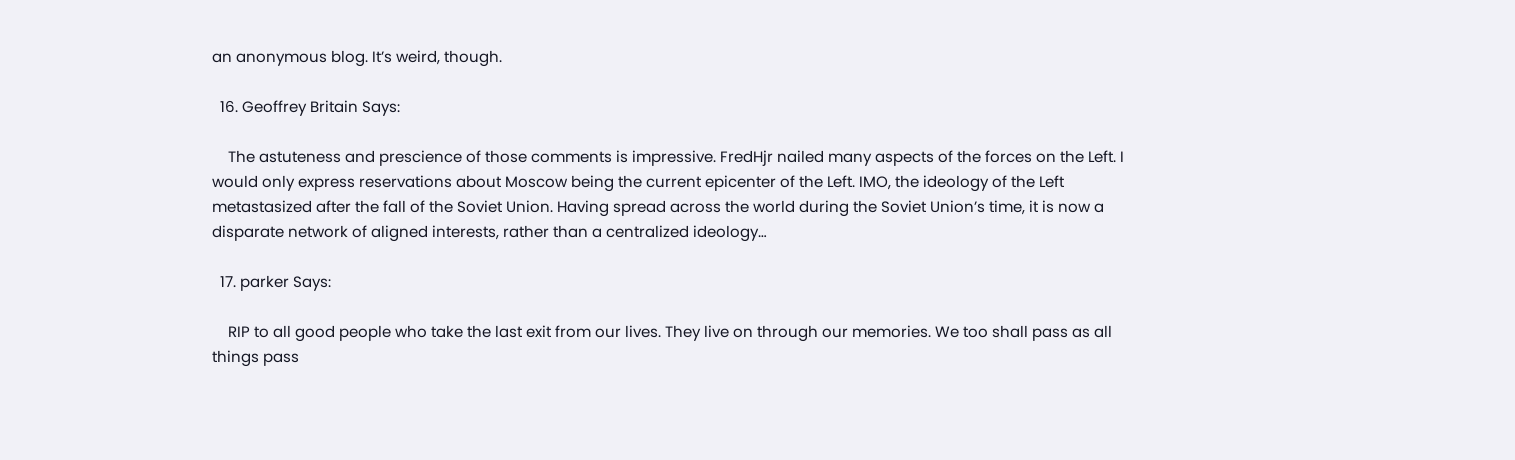an anonymous blog. It’s weird, though.

  16. Geoffrey Britain Says:

    The astuteness and prescience of those comments is impressive. FredHjr nailed many aspects of the forces on the Left. I would only express reservations about Moscow being the current epicenter of the Left. IMO, the ideology of the Left metastasized after the fall of the Soviet Union. Having spread across the world during the Soviet Union’s time, it is now a disparate network of aligned interests, rather than a centralized ideology…

  17. parker Says:

    RIP to all good people who take the last exit from our lives. They live on through our memories. We too shall pass as all things pass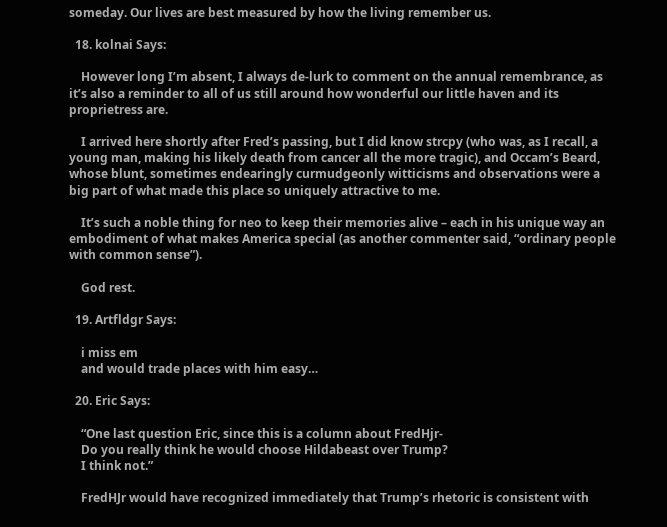someday. Our lives are best measured by how the living remember us.

  18. kolnai Says:

    However long I’m absent, I always de-lurk to comment on the annual remembrance, as it’s also a reminder to all of us still around how wonderful our little haven and its proprietress are.

    I arrived here shortly after Fred’s passing, but I did know strcpy (who was, as I recall, a young man, making his likely death from cancer all the more tragic), and Occam’s Beard, whose blunt, sometimes endearingly curmudgeonly witticisms and observations were a big part of what made this place so uniquely attractive to me.

    It’s such a noble thing for neo to keep their memories alive – each in his unique way an embodiment of what makes America special (as another commenter said, “ordinary people with common sense”).

    God rest.

  19. Artfldgr Says:

    i miss em
    and would trade places with him easy…

  20. Eric Says:

    “One last question Eric, since this is a column about FredHjr-
    Do you really think he would choose Hildabeast over Trump?
    I think not.”

    FredHJr would have recognized immediately that Trump’s rhetoric is consistent with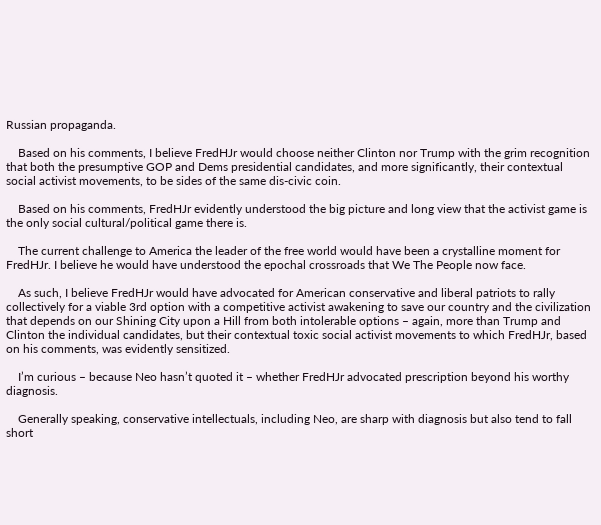Russian propaganda.

    Based on his comments, I believe FredHJr would choose neither Clinton nor Trump with the grim recognition that both the presumptive GOP and Dems presidential candidates, and more significantly, their contextual social activist movements, to be sides of the same dis-civic coin.

    Based on his comments, FredHJr evidently understood the big picture and long view that the activist game is the only social cultural/political game there is.

    The current challenge to America the leader of the free world would have been a crystalline moment for FredHJr. I believe he would have understood the epochal crossroads that We The People now face.

    As such, I believe FredHJr would have advocated for American conservative and liberal patriots to rally collectively for a viable 3rd option with a competitive activist awakening to save our country and the civilization that depends on our Shining City upon a Hill from both intolerable options – again, more than Trump and Clinton the individual candidates, but their contextual toxic social activist movements to which FredHJr, based on his comments, was evidently sensitized.

    I’m curious – because Neo hasn’t quoted it – whether FredHJr advocated prescription beyond his worthy diagnosis.

    Generally speaking, conservative intellectuals, including Neo, are sharp with diagnosis but also tend to fall short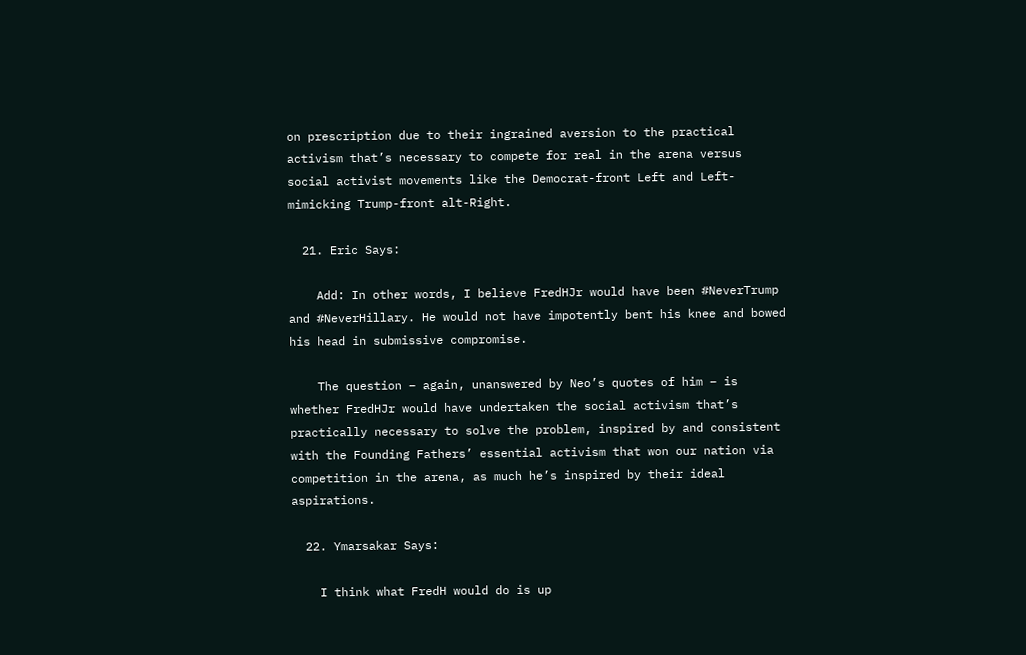on prescription due to their ingrained aversion to the practical activism that’s necessary to compete for real in the arena versus social activist movements like the Democrat-front Left and Left-mimicking Trump-front alt-Right.

  21. Eric Says:

    Add: In other words, I believe FredHJr would have been #NeverTrump and #NeverHillary. He would not have impotently bent his knee and bowed his head in submissive compromise.

    The question – again, unanswered by Neo’s quotes of him – is whether FredHJr would have undertaken the social activism that’s practically necessary to solve the problem, inspired by and consistent with the Founding Fathers’ essential activism that won our nation via competition in the arena, as much he’s inspired by their ideal aspirations.

  22. Ymarsakar Says:

    I think what FredH would do is up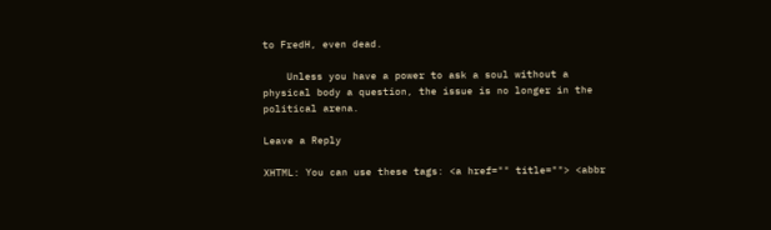to FredH, even dead.

    Unless you have a power to ask a soul without a physical body a question, the issue is no longer in the political arena.

Leave a Reply

XHTML: You can use these tags: <a href="" title=""> <abbr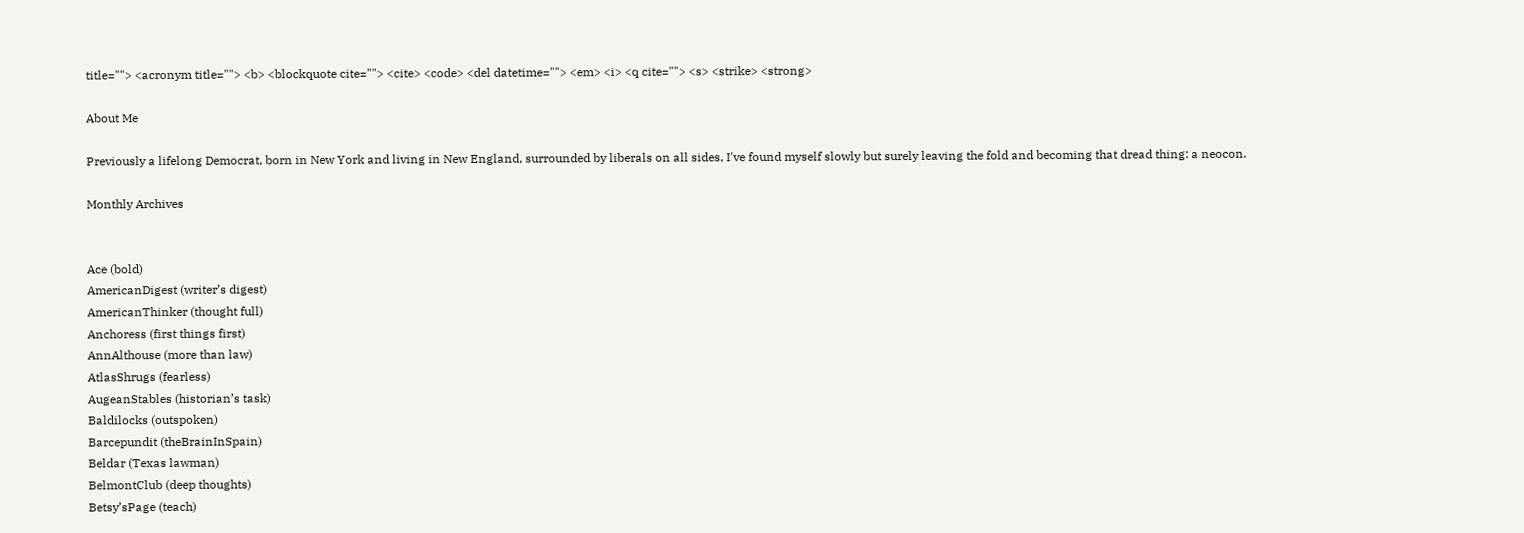title=""> <acronym title=""> <b> <blockquote cite=""> <cite> <code> <del datetime=""> <em> <i> <q cite=""> <s> <strike> <strong>

About Me

Previously a lifelong Democrat, born in New York and living in New England, surrounded by liberals on all sides, I've found myself slowly but surely leaving the fold and becoming that dread thing: a neocon.

Monthly Archives


Ace (bold)
AmericanDigest (writer’s digest)
AmericanThinker (thought full)
Anchoress (first things first)
AnnAlthouse (more than law)
AtlasShrugs (fearless)
AugeanStables (historian’s task)
Baldilocks (outspoken)
Barcepundit (theBrainInSpain)
Beldar (Texas lawman)
BelmontClub (deep thoughts)
Betsy’sPage (teach)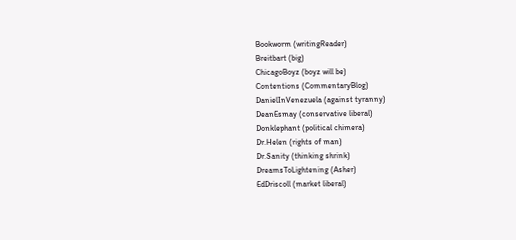Bookworm (writingReader)
Breitbart (big)
ChicagoBoyz (boyz will be)
Contentions (CommentaryBlog)
DanielInVenezuela (against tyranny)
DeanEsmay (conservative liberal)
Donklephant (political chimera)
Dr.Helen (rights of man)
Dr.Sanity (thinking shrink)
DreamsToLightening (Asher)
EdDriscoll (market liberal)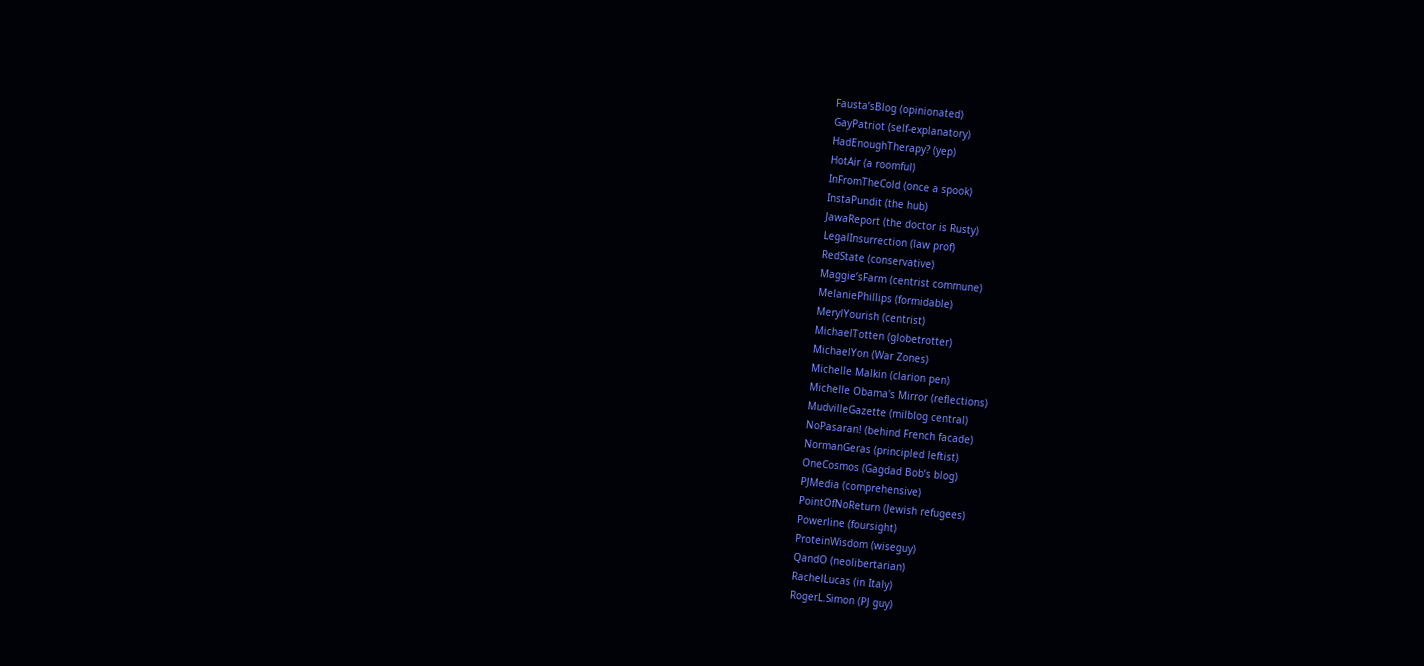Fausta’sBlog (opinionated)
GayPatriot (self-explanatory)
HadEnoughTherapy? (yep)
HotAir (a roomful)
InFromTheCold (once a spook)
InstaPundit (the hub)
JawaReport (the doctor is Rusty)
LegalInsurrection (law prof)
RedState (conservative)
Maggie’sFarm (centrist commune)
MelaniePhillips (formidable)
MerylYourish (centrist)
MichaelTotten (globetrotter)
MichaelYon (War Zones)
Michelle Malkin (clarion pen)
Michelle Obama's Mirror (reflections)
MudvilleGazette (milblog central)
NoPasaran! (behind French facade)
NormanGeras (principled leftist)
OneCosmos (Gagdad Bob’s blog)
PJMedia (comprehensive)
PointOfNoReturn (Jewish refugees)
Powerline (foursight)
ProteinWisdom (wiseguy)
QandO (neolibertarian)
RachelLucas (in Italy)
RogerL.Simon (PJ guy)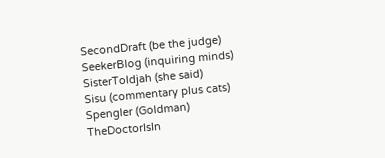SecondDraft (be the judge)
SeekerBlog (inquiring minds)
SisterToldjah (she said)
Sisu (commentary plus cats)
Spengler (Goldman)
TheDoctorIsIn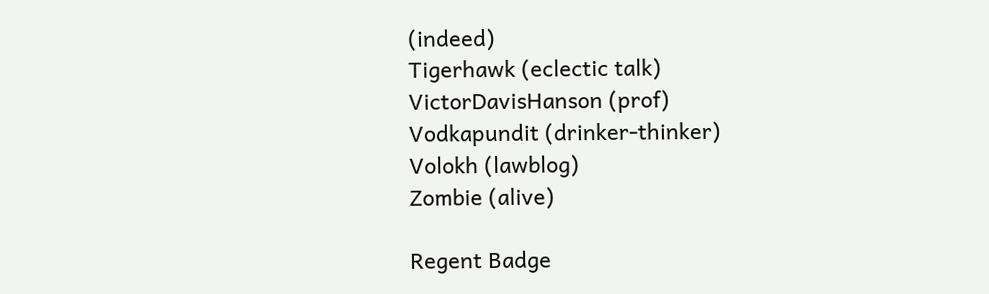(indeed)
Tigerhawk (eclectic talk)
VictorDavisHanson (prof)
Vodkapundit (drinker-thinker)
Volokh (lawblog)
Zombie (alive)

Regent Badge